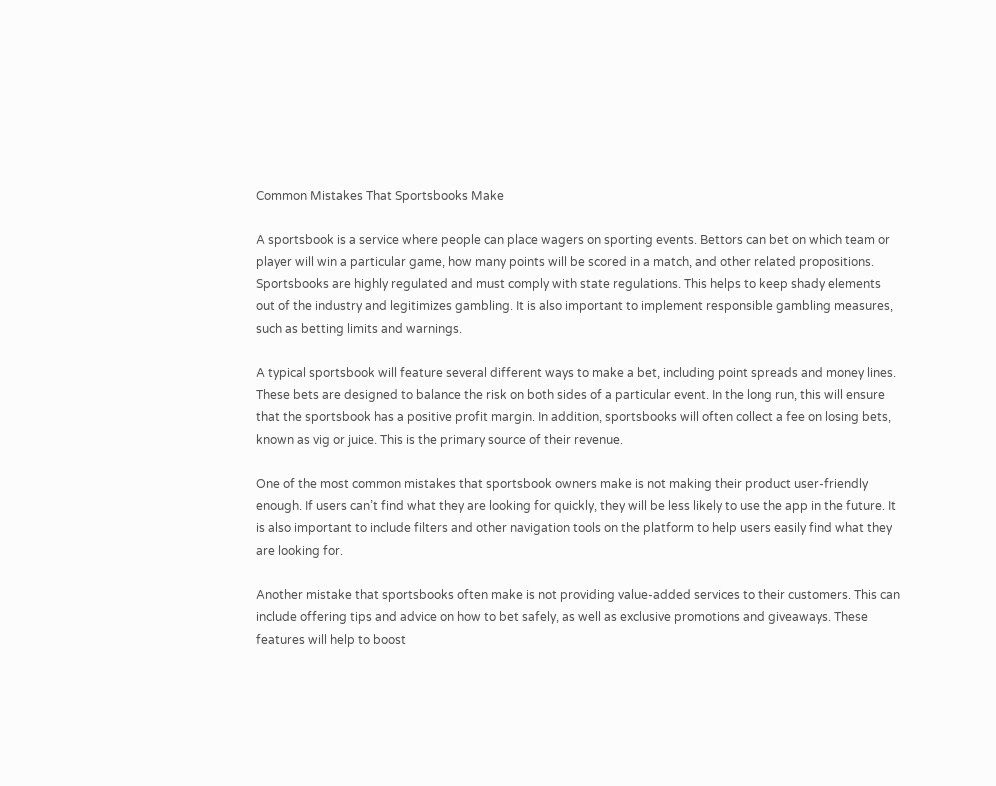Common Mistakes That Sportsbooks Make

A sportsbook is a service where people can place wagers on sporting events. Bettors can bet on which team or player will win a particular game, how many points will be scored in a match, and other related propositions. Sportsbooks are highly regulated and must comply with state regulations. This helps to keep shady elements out of the industry and legitimizes gambling. It is also important to implement responsible gambling measures, such as betting limits and warnings.

A typical sportsbook will feature several different ways to make a bet, including point spreads and money lines. These bets are designed to balance the risk on both sides of a particular event. In the long run, this will ensure that the sportsbook has a positive profit margin. In addition, sportsbooks will often collect a fee on losing bets, known as vig or juice. This is the primary source of their revenue.

One of the most common mistakes that sportsbook owners make is not making their product user-friendly enough. If users can’t find what they are looking for quickly, they will be less likely to use the app in the future. It is also important to include filters and other navigation tools on the platform to help users easily find what they are looking for.

Another mistake that sportsbooks often make is not providing value-added services to their customers. This can include offering tips and advice on how to bet safely, as well as exclusive promotions and giveaways. These features will help to boost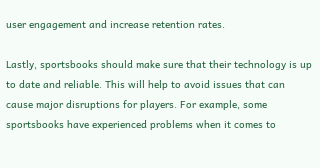user engagement and increase retention rates.

Lastly, sportsbooks should make sure that their technology is up to date and reliable. This will help to avoid issues that can cause major disruptions for players. For example, some sportsbooks have experienced problems when it comes to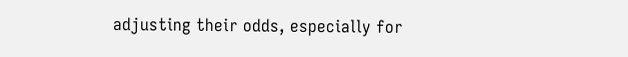adjusting their odds, especially for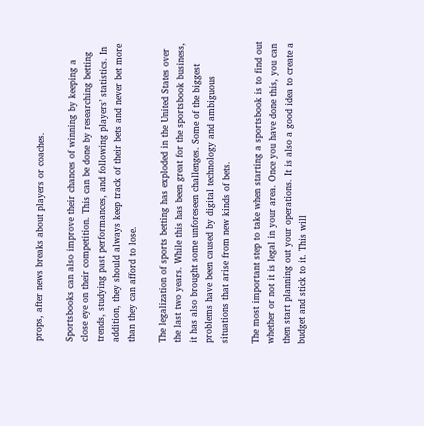props, after news breaks about players or coaches.

Sportsbooks can also improve their chances of winning by keeping a close eye on their competition. This can be done by researching betting trends, studying past performances, and following players’ statistics. In addition, they should always keep track of their bets and never bet more than they can afford to lose.

The legalization of sports betting has exploded in the United States over the last two years. While this has been great for the sportsbook business, it has also brought some unforeseen challenges. Some of the biggest problems have been caused by digital technology and ambiguous situations that arise from new kinds of bets.

The most important step to take when starting a sportsbook is to find out whether or not it is legal in your area. Once you have done this, you can then start planning out your operations. It is also a good idea to create a budget and stick to it. This will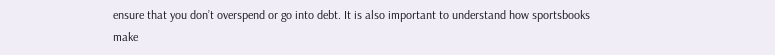ensure that you don’t overspend or go into debt. It is also important to understand how sportsbooks make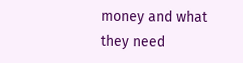money and what they need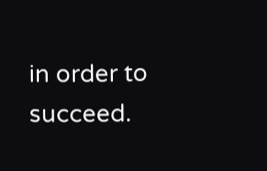in order to succeed.